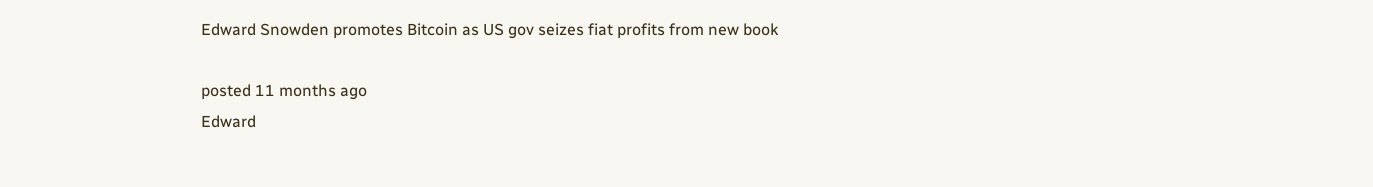Edward Snowden promotes Bitcoin as US gov seizes fiat profits from new book

posted 11 months ago
Edward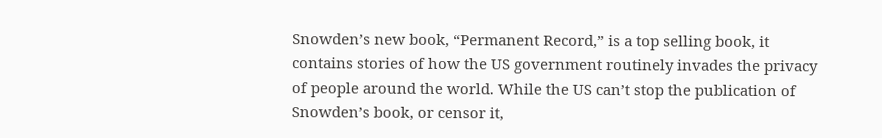Snowden’s new book, “Permanent Record,” is a top selling book, it contains stories of how the US government routinely invades the privacy of people around the world. While the US can’t stop the publication of Snowden’s book, or censor it,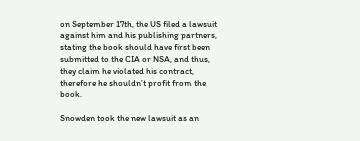on September 17th, the US filed a lawsuit against him and his publishing partners, stating the book should have first been submitted to the CIA or NSA, and thus, they claim he violated his contract, therefore he shouldn’t profit from the book.

Snowden took the new lawsuit as an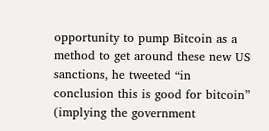opportunity to pump Bitcoin as a method to get around these new US sanctions, he tweeted “in conclusion this is good for bitcoin” (implying the government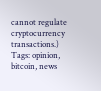cannot regulate cryptocurrency transactions.)
Tags: opinion, bitcoin, news